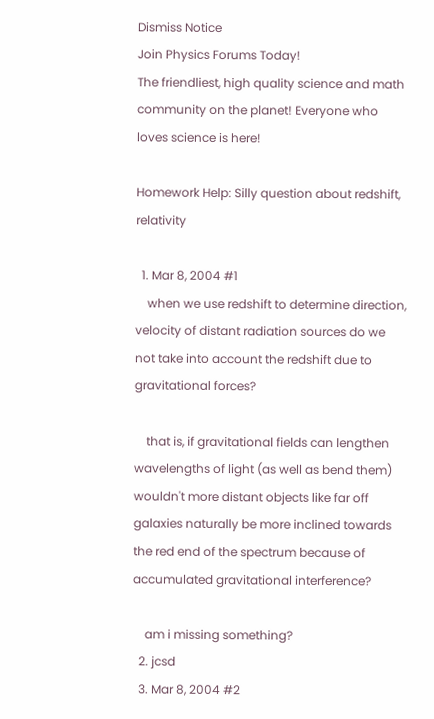Dismiss Notice
Join Physics Forums Today!
The friendliest, high quality science and math community on the planet! Everyone who loves science is here!

Homework Help: Silly question about redshift, relativity

  1. Mar 8, 2004 #1
    when we use redshift to determine direction, velocity of distant radiation sources do we not take into account the redshift due to gravitational forces?

    that is, if gravitational fields can lengthen wavelengths of light (as well as bend them) wouldn't more distant objects like far off galaxies naturally be more inclined towards the red end of the spectrum because of accumulated gravitational interference?

    am i missing something?
  2. jcsd
  3. Mar 8, 2004 #2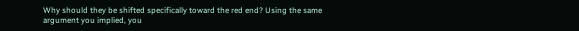Why should they be shifted specifically toward the red end? Using the same argument you implied, you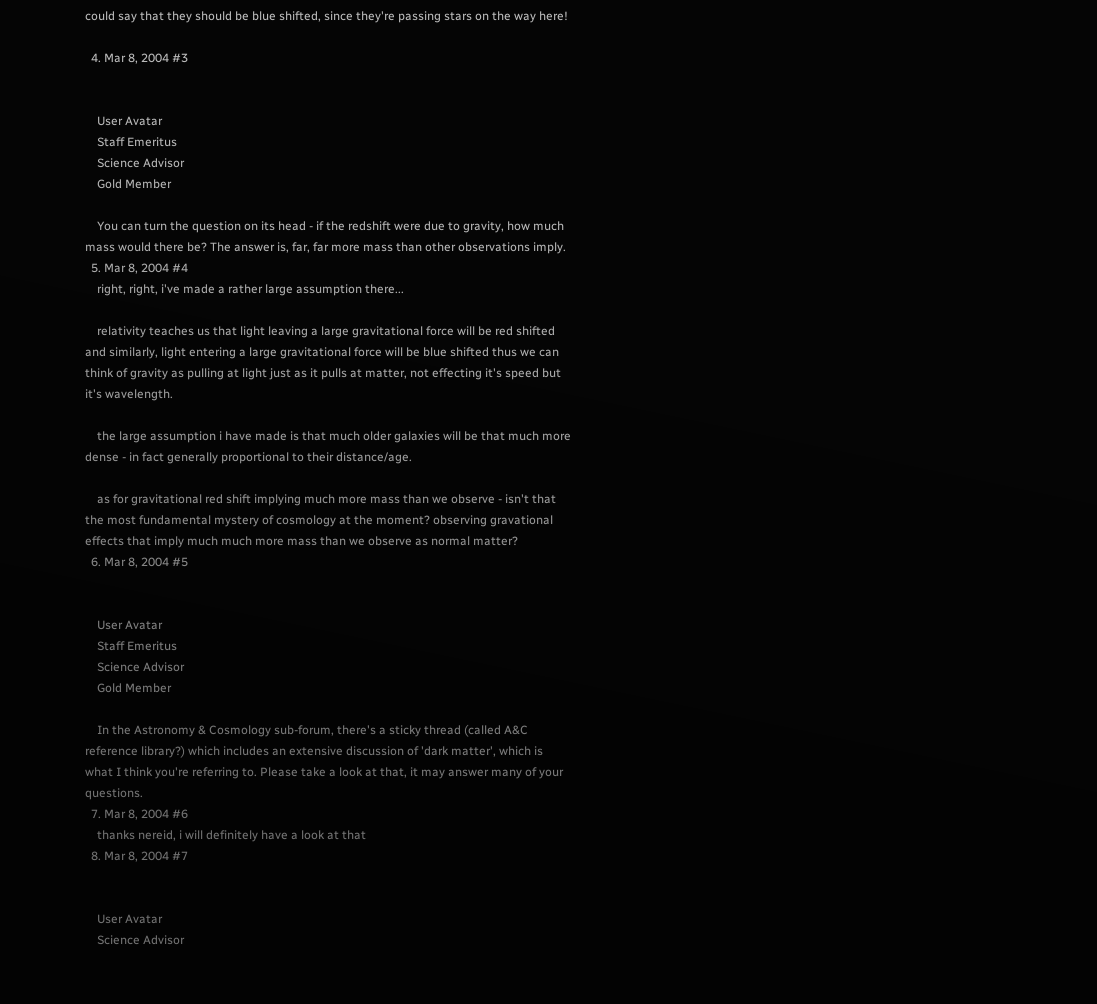could say that they should be blue shifted, since they're passing stars on the way here!

  4. Mar 8, 2004 #3


    User Avatar
    Staff Emeritus
    Science Advisor
    Gold Member

    You can turn the question on its head - if the redshift were due to gravity, how much mass would there be? The answer is, far, far more mass than other observations imply.
  5. Mar 8, 2004 #4
    right, right, i've made a rather large assumption there...

    relativity teaches us that light leaving a large gravitational force will be red shifted and similarly, light entering a large gravitational force will be blue shifted thus we can think of gravity as pulling at light just as it pulls at matter, not effecting it's speed but it's wavelength.

    the large assumption i have made is that much older galaxies will be that much more dense - in fact generally proportional to their distance/age.

    as for gravitational red shift implying much more mass than we observe - isn't that the most fundamental mystery of cosmology at the moment? observing gravational effects that imply much much more mass than we observe as normal matter?
  6. Mar 8, 2004 #5


    User Avatar
    Staff Emeritus
    Science Advisor
    Gold Member

    In the Astronomy & Cosmology sub-forum, there's a sticky thread (called A&C reference library?) which includes an extensive discussion of 'dark matter', which is what I think you're referring to. Please take a look at that, it may answer many of your questions.
  7. Mar 8, 2004 #6
    thanks nereid, i will definitely have a look at that
  8. Mar 8, 2004 #7


    User Avatar
    Science Advisor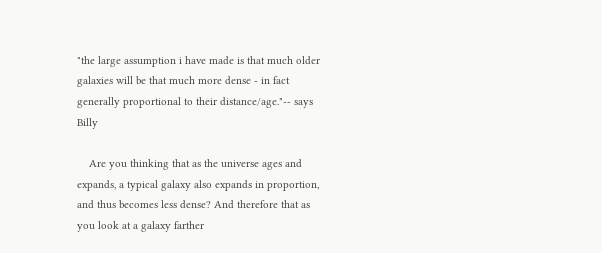"the large assumption i have made is that much older galaxies will be that much more dense - in fact generally proportional to their distance/age."-- says Billy

    Are you thinking that as the universe ages and expands, a typical galaxy also expands in proportion, and thus becomes less dense? And therefore that as you look at a galaxy farther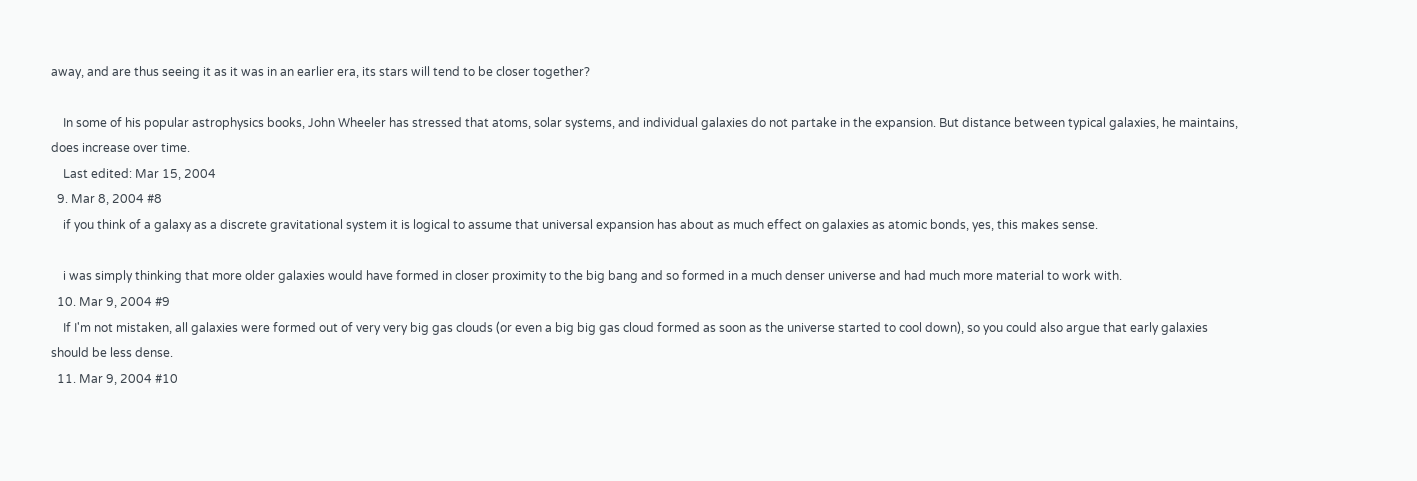away, and are thus seeing it as it was in an earlier era, its stars will tend to be closer together?

    In some of his popular astrophysics books, John Wheeler has stressed that atoms, solar systems, and individual galaxies do not partake in the expansion. But distance between typical galaxies, he maintains, does increase over time.
    Last edited: Mar 15, 2004
  9. Mar 8, 2004 #8
    if you think of a galaxy as a discrete gravitational system it is logical to assume that universal expansion has about as much effect on galaxies as atomic bonds, yes, this makes sense.

    i was simply thinking that more older galaxies would have formed in closer proximity to the big bang and so formed in a much denser universe and had much more material to work with.
  10. Mar 9, 2004 #9
    If I'm not mistaken, all galaxies were formed out of very very big gas clouds (or even a big big gas cloud formed as soon as the universe started to cool down), so you could also argue that early galaxies should be less dense.
  11. Mar 9, 2004 #10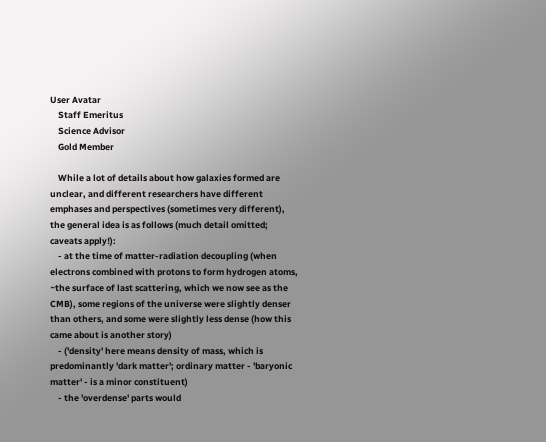User Avatar
    Staff Emeritus
    Science Advisor
    Gold Member

    While a lot of details about how galaxies formed are unclear, and different researchers have different emphases and perspectives (sometimes very different), the general idea is as follows (much detail omitted; caveats apply!):
    - at the time of matter-radiation decoupling (when electrons combined with protons to form hydrogen atoms, ~the surface of last scattering, which we now see as the CMB), some regions of the universe were slightly denser than others, and some were slightly less dense (how this came about is another story)
    - ('density' here means density of mass, which is predominantly 'dark matter'; ordinary matter - 'baryonic matter' - is a minor constituent)
    - the 'overdense' parts would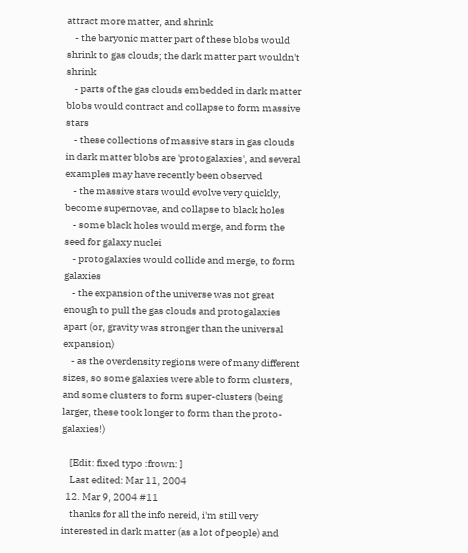attract more matter, and shrink
    - the baryonic matter part of these blobs would shrink to gas clouds; the dark matter part wouldn't shrink
    - parts of the gas clouds embedded in dark matter blobs would contract and collapse to form massive stars
    - these collections of massive stars in gas clouds in dark matter blobs are 'protogalaxies', and several examples may have recently been observed
    - the massive stars would evolve very quickly, become supernovae, and collapse to black holes
    - some black holes would merge, and form the seed for galaxy nuclei
    - protogalaxies would collide and merge, to form galaxies
    - the expansion of the universe was not great enough to pull the gas clouds and protogalaxies apart (or, gravity was stronger than the universal expansion)
    - as the overdensity regions were of many different sizes, so some galaxies were able to form clusters, and some clusters to form super-clusters (being larger, these took longer to form than the proto-galaxies!)

    [Edit: fixed typo :frown: ]
    Last edited: Mar 11, 2004
  12. Mar 9, 2004 #11
    thanks for all the info nereid, i'm still very interested in dark matter (as a lot of people) and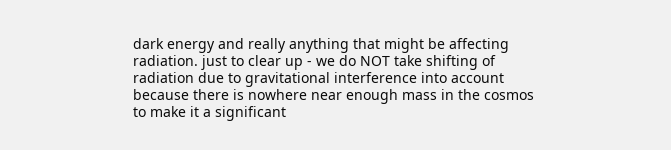dark energy and really anything that might be affecting radiation. just to clear up - we do NOT take shifting of radiation due to gravitational interference into account because there is nowhere near enough mass in the cosmos to make it a significant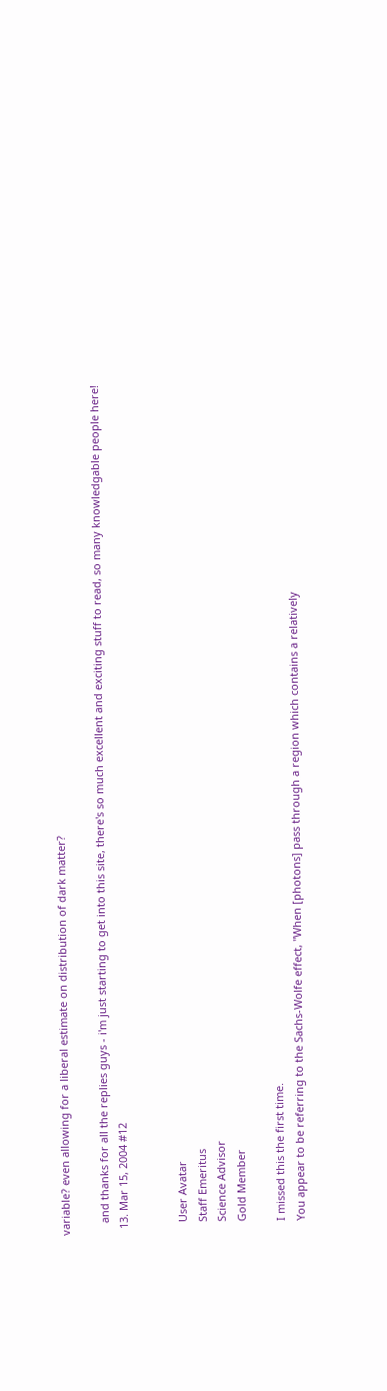variable? even allowing for a liberal estimate on distribution of dark matter?

    and thanks for all the replies guys - i'm just starting to get into this site, there's so much excellent and exciting stuff to read, so many knowledgable people here!
  13. Mar 15, 2004 #12


    User Avatar
    Staff Emeritus
    Science Advisor
    Gold Member

    I missed this the first time.
    You appear to be referring to the Sachs-Wolfe effect, "When [photons] pass through a region which contains a relatively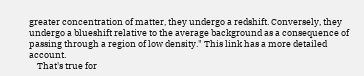greater concentration of matter, they undergo a redshift. Conversely, they undergo a blueshift relative to the average background as a consequence of passing through a region of low density." This link has a more detailed account.
    That's true for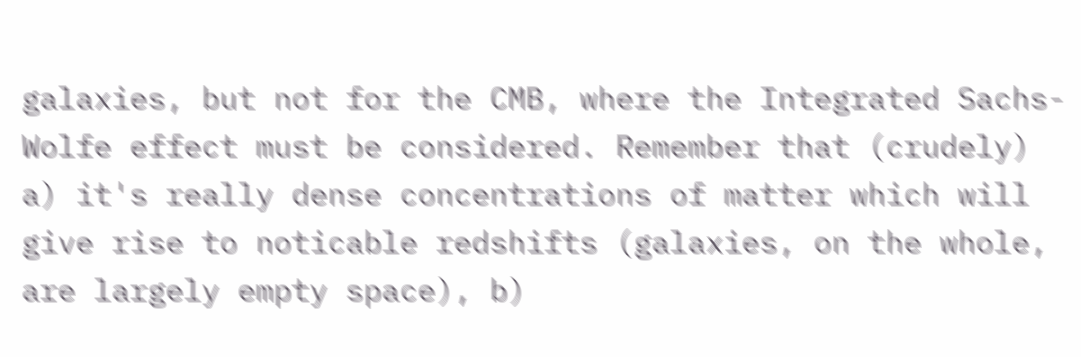galaxies, but not for the CMB, where the Integrated Sachs-Wolfe effect must be considered. Remember that (crudely) a) it's really dense concentrations of matter which will give rise to noticable redshifts (galaxies, on the whole, are largely empty space), b)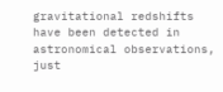gravitational redshifts have been detected in astronomical observations, just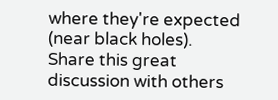where they're expected (near black holes).
Share this great discussion with others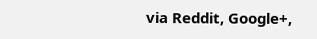via Reddit, Google+,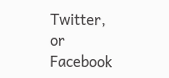Twitter, or Facebook